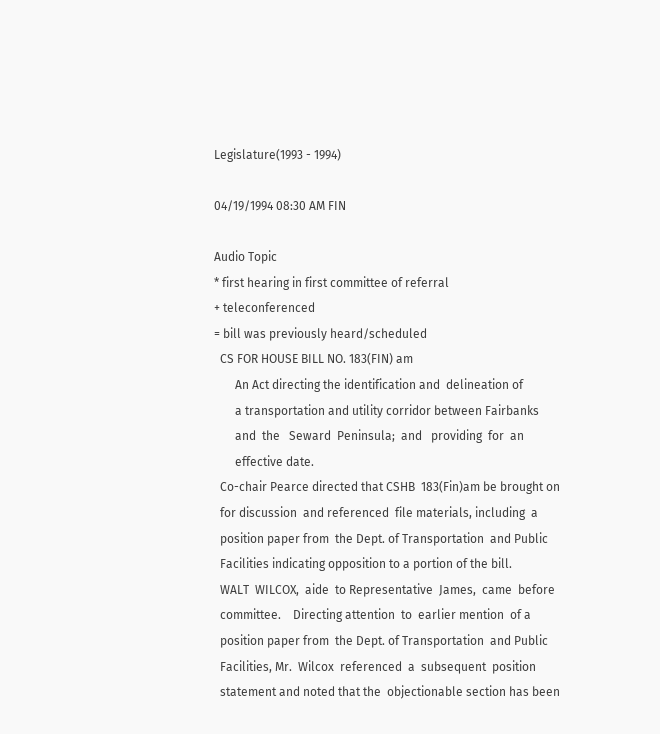Legislature(1993 - 1994)

04/19/1994 08:30 AM FIN

Audio Topic
* first hearing in first committee of referral
+ teleconferenced
= bill was previously heard/scheduled
  CS FOR HOUSE BILL NO. 183(FIN) am
       An Act directing the identification and  delineation of
       a transportation and utility corridor between Fairbanks
       and  the   Seward  Peninsula;  and   providing  for  an
       effective date.
  Co-chair Pearce directed that CSHB  183(Fin)am be brought on
  for discussion  and referenced  file materials, including  a
  position paper from  the Dept. of Transportation  and Public
  Facilities indicating opposition to a portion of the bill.
  WALT  WILCOX,  aide  to Representative  James,  came  before
  committee.    Directing attention  to  earlier mention  of a
  position paper from  the Dept. of Transportation  and Public
  Facilities, Mr.  Wilcox  referenced  a  subsequent  position
  statement and noted that the  objectionable section has been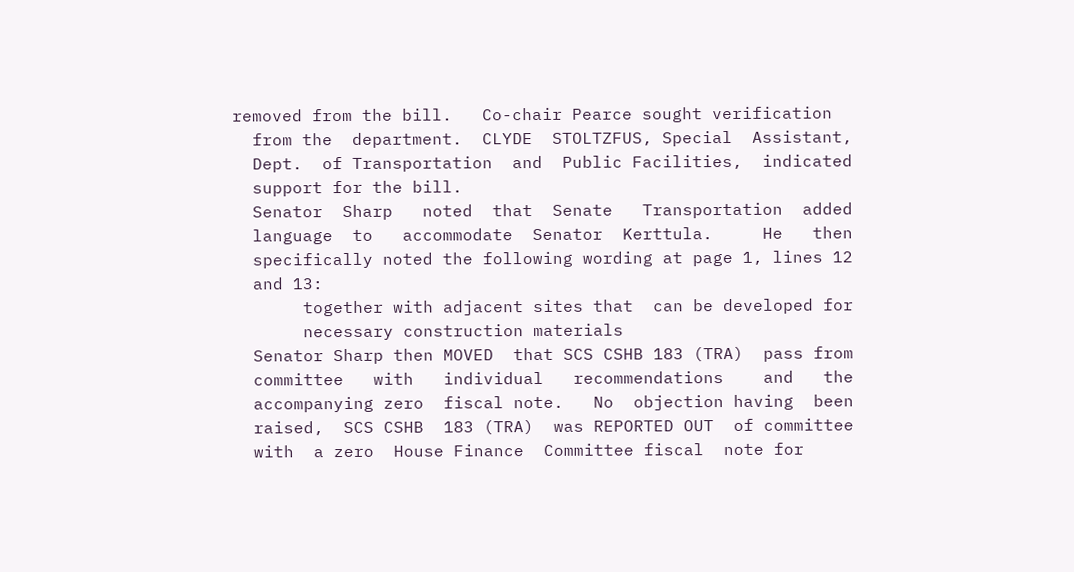removed from the bill.   Co-chair Pearce sought verification
  from the  department.  CLYDE  STOLTZFUS, Special  Assistant,
  Dept.  of Transportation  and  Public Facilities,  indicated
  support for the bill.
  Senator  Sharp   noted  that  Senate   Transportation  added
  language  to   accommodate  Senator  Kerttula.     He   then
  specifically noted the following wording at page 1, lines 12
  and 13:
       together with adjacent sites that  can be developed for
       necessary construction materials
  Senator Sharp then MOVED  that SCS CSHB 183 (TRA)  pass from
  committee   with   individual   recommendations    and   the
  accompanying zero  fiscal note.   No  objection having  been
  raised,  SCS CSHB  183 (TRA)  was REPORTED OUT  of committee
  with  a zero  House Finance  Committee fiscal  note for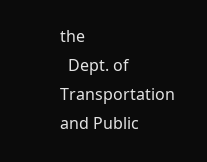the
  Dept. of  Transportation  and Public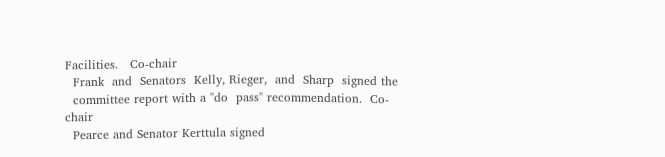Facilities.   Co-chair
  Frank  and  Senators  Kelly, Rieger,  and  Sharp  signed the
  committee report with a "do  pass" recommendation.  Co-chair
  Pearce and Senator Kerttula signed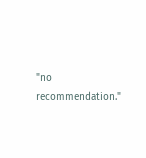"no recommendation."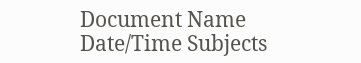Document Name Date/Time Subjects